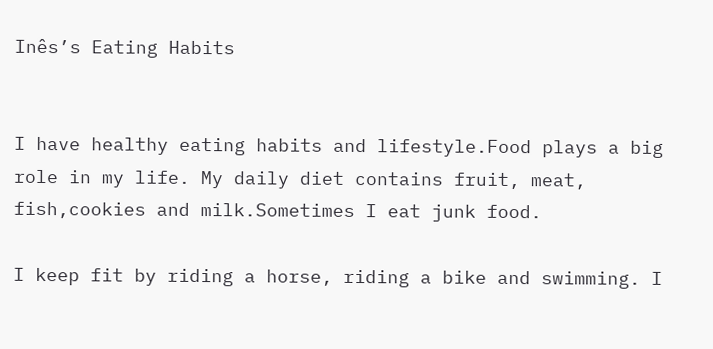Inês’s Eating Habits


I have healthy eating habits and lifestyle.Food plays a big role in my life. My daily diet contains fruit, meat, fish,cookies and milk.Sometimes I eat junk food.

I keep fit by riding a horse, riding a bike and swimming. I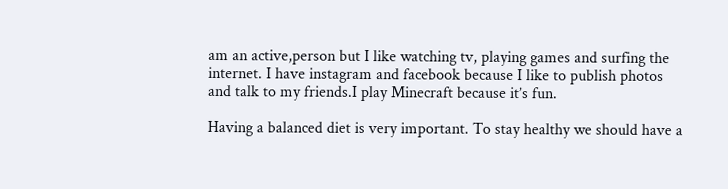am an active,person but I like watching tv, playing games and surfing the internet. I have instagram and facebook because I like to publish photos and talk to my friends.I play Minecraft because it’s fun.

Having a balanced diet is very important. To stay healthy we should have a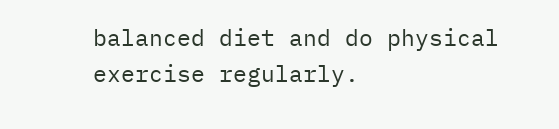balanced diet and do physical exercise regularly.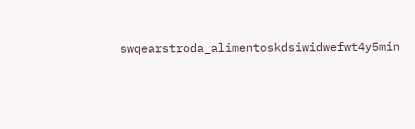swqearstroda_alimentoskdsiwidwefwt4y5min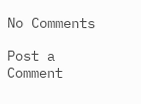No Comments

Post a Comment